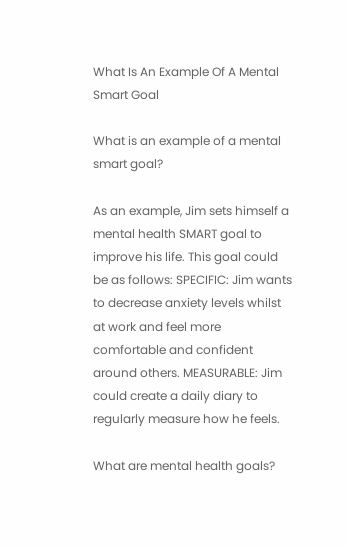What Is An Example Of A Mental Smart Goal

What is an example of a mental smart goal?

As an example, Jim sets himself a mental health SMART goal to improve his life. This goal could be as follows: SPECIFIC: Jim wants to decrease anxiety levels whilst at work and feel more comfortable and confident around others. MEASURABLE: Jim could create a daily diary to regularly measure how he feels.

What are mental health goals?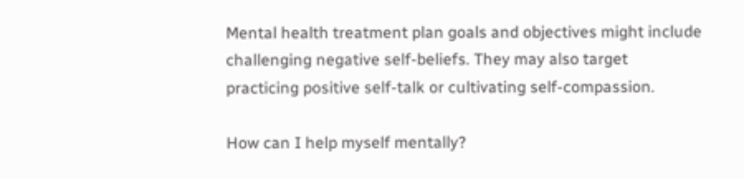Mental health treatment plan goals and objectives might include challenging negative self-beliefs. They may also target practicing positive self-talk or cultivating self-compassion.

How can I help myself mentally?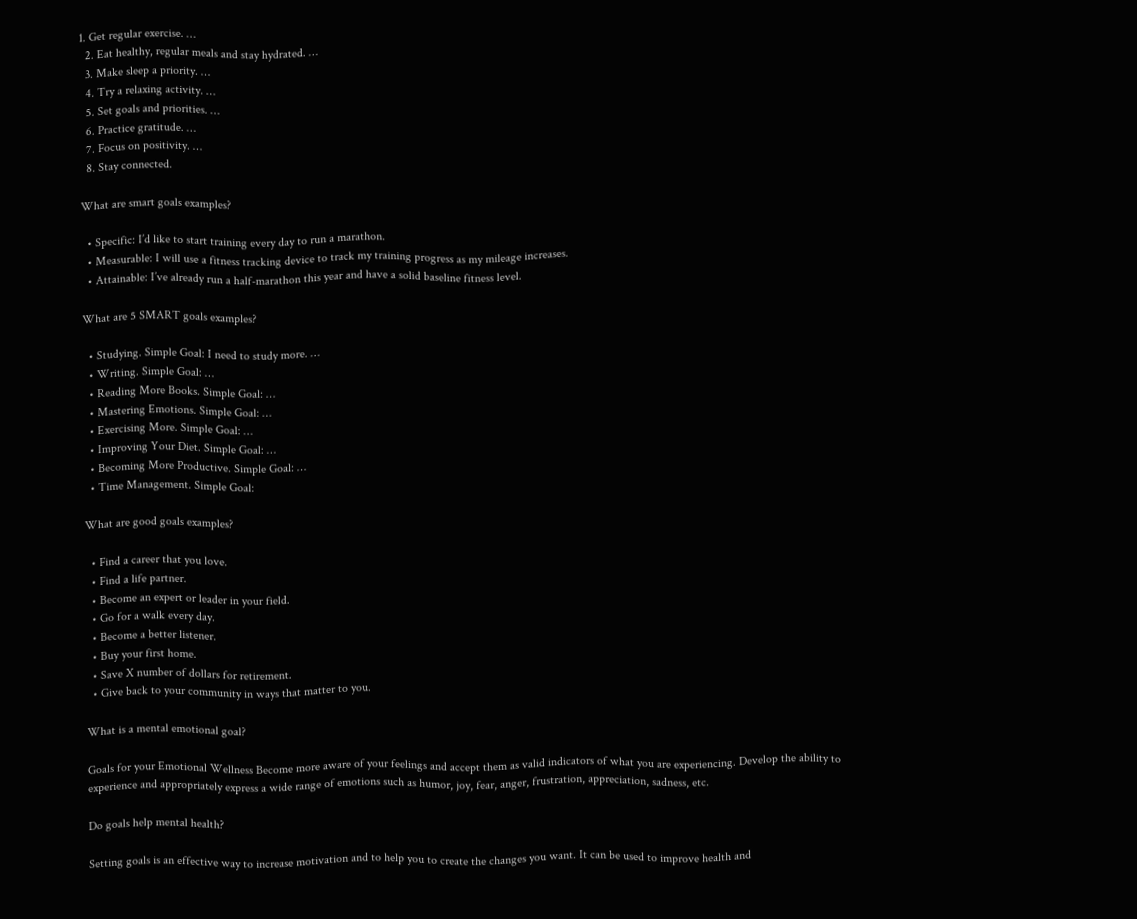1. Get regular exercise. …
  2. Eat healthy, regular meals and stay hydrated. …
  3. Make sleep a priority. …
  4. Try a relaxing activity. …
  5. Set goals and priorities. …
  6. Practice gratitude. …
  7. Focus on positivity. …
  8. Stay connected.

What are smart goals examples?

  • Specific: I’d like to start training every day to run a marathon.
  • Measurable: I will use a fitness tracking device to track my training progress as my mileage increases.
  • Attainable: I’ve already run a half-marathon this year and have a solid baseline fitness level.

What are 5 SMART goals examples?

  • Studying. Simple Goal: I need to study more. …
  • Writing. Simple Goal: …
  • Reading More Books. Simple Goal: …
  • Mastering Emotions. Simple Goal: …
  • Exercising More. Simple Goal: …
  • Improving Your Diet. Simple Goal: …
  • Becoming More Productive. Simple Goal: …
  • Time Management. Simple Goal:

What are good goals examples?

  • Find a career that you love.
  • Find a life partner.
  • Become an expert or leader in your field.
  • Go for a walk every day.
  • Become a better listener.
  • Buy your first home.
  • Save X number of dollars for retirement.
  • Give back to your community in ways that matter to you.

What is a mental emotional goal?

Goals for your Emotional Wellness Become more aware of your feelings and accept them as valid indicators of what you are experiencing. Develop the ability to experience and appropriately express a wide range of emotions such as humor, joy, fear, anger, frustration, appreciation, sadness, etc.

Do goals help mental health?

Setting goals is an effective way to increase motivation and to help you to create the changes you want. It can be used to improve health and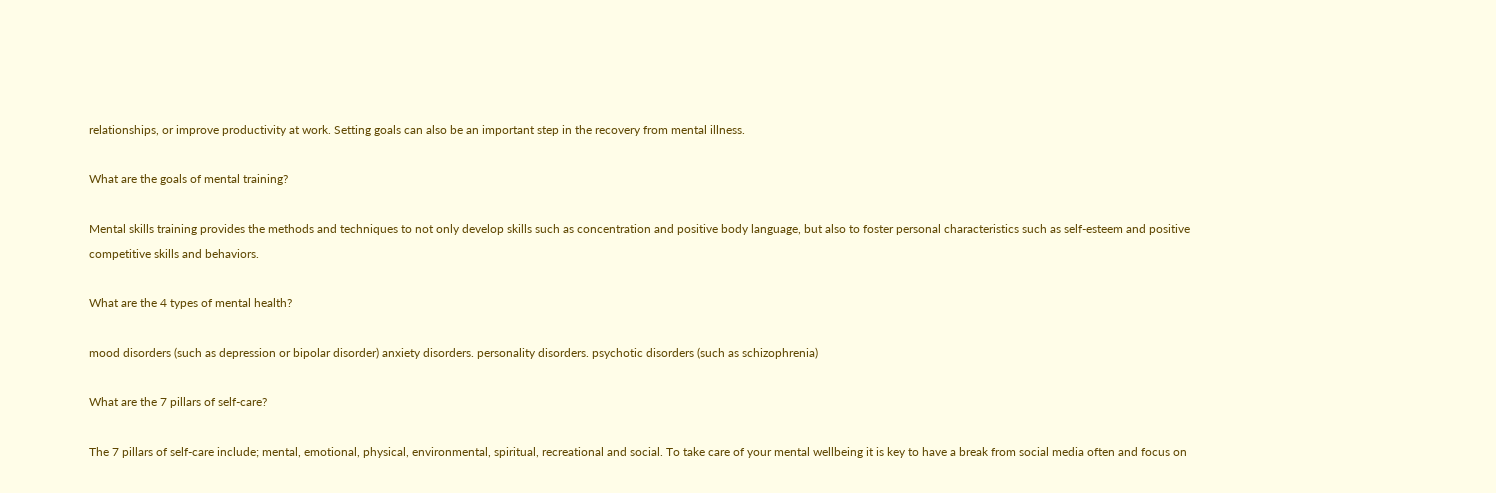relationships, or improve productivity at work. Setting goals can also be an important step in the recovery from mental illness.

What are the goals of mental training?

Mental skills training provides the methods and techniques to not only develop skills such as concentration and positive body language, but also to foster personal characteristics such as self-esteem and positive competitive skills and behaviors.

What are the 4 types of mental health?

mood disorders (such as depression or bipolar disorder) anxiety disorders. personality disorders. psychotic disorders (such as schizophrenia)

What are the 7 pillars of self-care?

The 7 pillars of self-care include; mental, emotional, physical, environmental, spiritual, recreational and social. To take care of your mental wellbeing it is key to have a break from social media often and focus on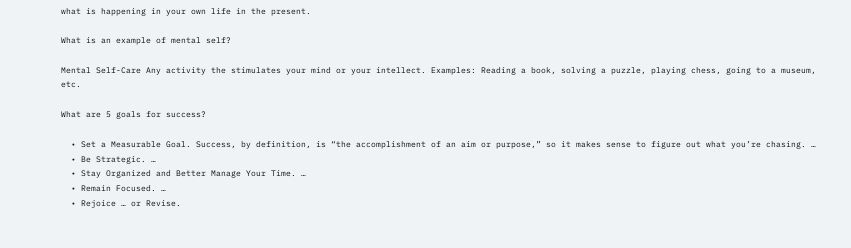what is happening in your own life in the present.

What is an example of mental self?

Mental Self-Care Any activity the stimulates your mind or your intellect. Examples: Reading a book, solving a puzzle, playing chess, going to a museum, etc.

What are 5 goals for success?

  • Set a Measurable Goal. Success, by definition, is “the accomplishment of an aim or purpose,” so it makes sense to figure out what you’re chasing. …
  • Be Strategic. …
  • Stay Organized and Better Manage Your Time. …
  • Remain Focused. …
  • Rejoice … or Revise.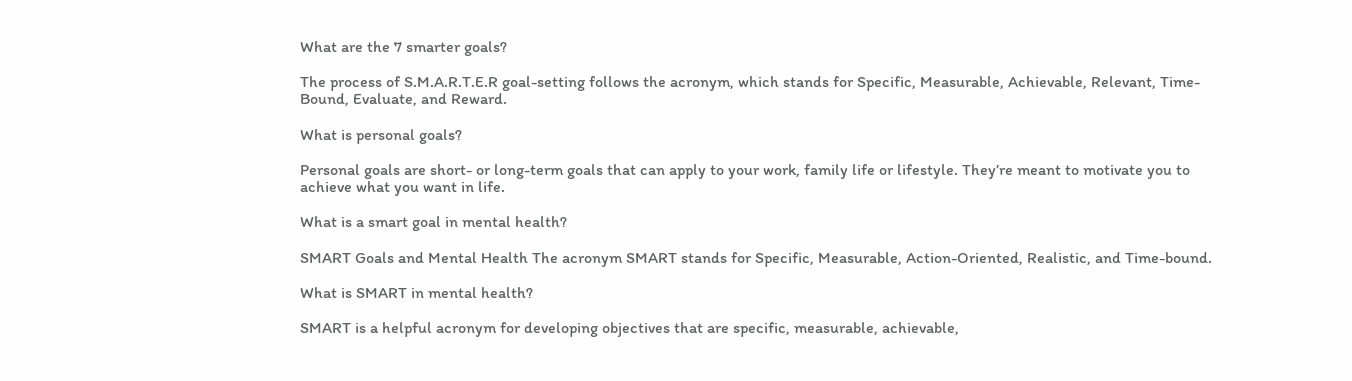What are the 7 smarter goals?

The process of S.M.A.R.T.E.R goal-setting follows the acronym, which stands for Specific, Measurable, Achievable, Relevant, Time-Bound, Evaluate, and Reward.

What is personal goals?

Personal goals are short- or long-term goals that can apply to your work, family life or lifestyle. They’re meant to motivate you to achieve what you want in life.

What is a smart goal in mental health?

SMART Goals and Mental Health The acronym SMART stands for Specific, Measurable, Action-Oriented, Realistic, and Time-bound.

What is SMART in mental health?

SMART is a helpful acronym for developing objectives that are specific, measurable, achievable,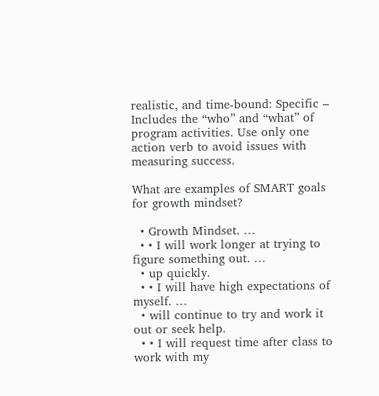realistic, and time-bound: Specific – Includes the “who” and “what” of program activities. Use only one action verb to avoid issues with measuring success.

What are examples of SMART goals for growth mindset?

  • Growth Mindset. …
  • • I will work longer at trying to figure something out. …
  • up quickly.
  • • I will have high expectations of myself. …
  • will continue to try and work it out or seek help.
  • • I will request time after class to work with my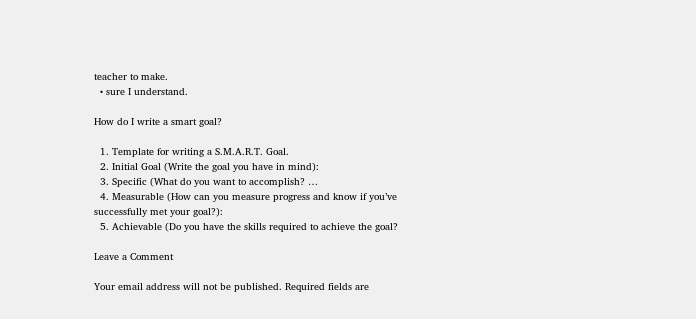teacher to make.
  • sure I understand.

How do I write a smart goal?

  1. Template for writing a S.M.A.R.T. Goal.
  2. Initial Goal (Write the goal you have in mind):
  3. Specific (What do you want to accomplish? …
  4. Measurable (How can you measure progress and know if you’ve successfully met your goal?):
  5. Achievable (Do you have the skills required to achieve the goal?

Leave a Comment

Your email address will not be published. Required fields are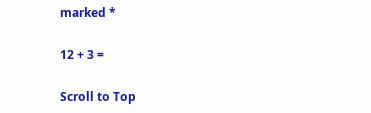marked *

12 + 3 =

Scroll to Top